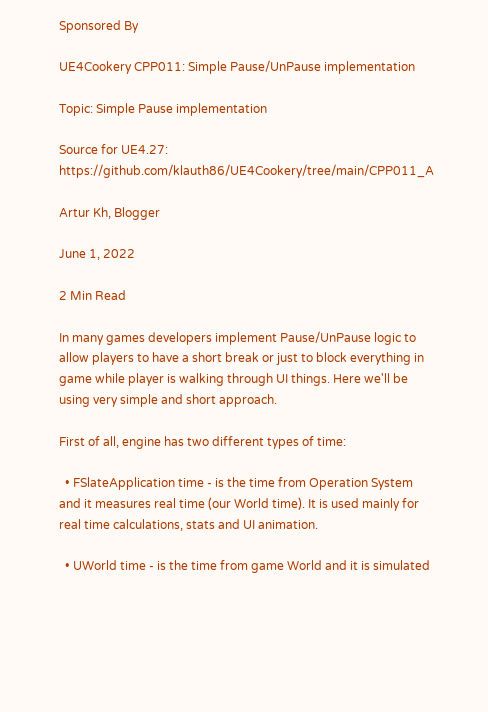Sponsored By

UE4Cookery CPP011: Simple Pause/UnPause implementation

Topic: Simple Pause implementation

Source for UE4.27: https://github.com/klauth86/UE4Cookery/tree/main/CPP011_A

Artur Kh, Blogger

June 1, 2022

2 Min Read

In many games developers implement Pause/UnPause logic to allow players to have a short break or just to block everything in game while player is walking through UI things. Here we'll be using very simple and short approach.

First of all, engine has two different types of time:

  • FSlateApplication time - is the time from Operation System and it measures real time (our World time). It is used mainly for real time calculations, stats and UI animation.

  • UWorld time - is the time from game World and it is simulated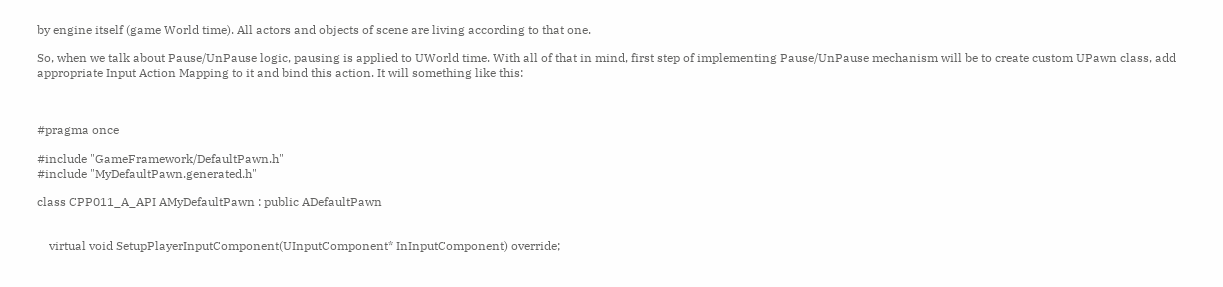by engine itself (game World time). All actors and objects of scene are living according to that one.

So, when we talk about Pause/UnPause logic, pausing is applied to UWorld time. With all of that in mind, first step of implementing Pause/UnPause mechanism will be to create custom UPawn class, add appropriate Input Action Mapping to it and bind this action. It will something like this:



#pragma once

#include "GameFramework/DefaultPawn.h"
#include "MyDefaultPawn.generated.h"

class CPP011_A_API AMyDefaultPawn : public ADefaultPawn


    virtual void SetupPlayerInputComponent(UInputComponent* InInputComponent) override;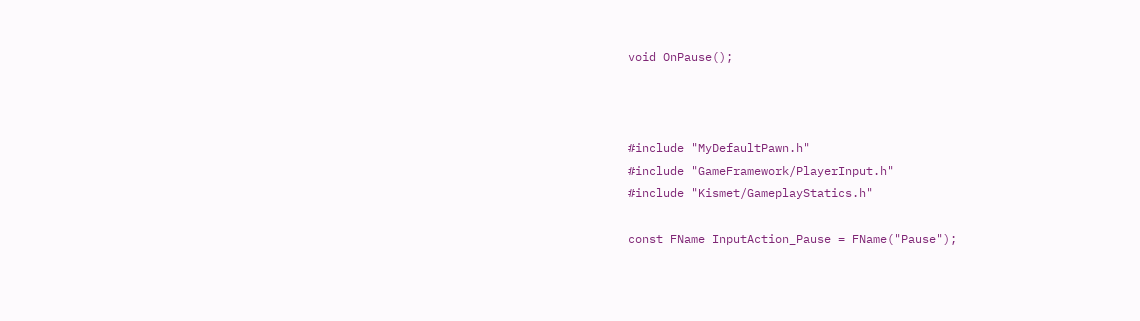void OnPause();



#include "MyDefaultPawn.h"
#include "GameFramework/PlayerInput.h"
#include "Kismet/GameplayStatics.h"

const FName InputAction_Pause = FName("Pause");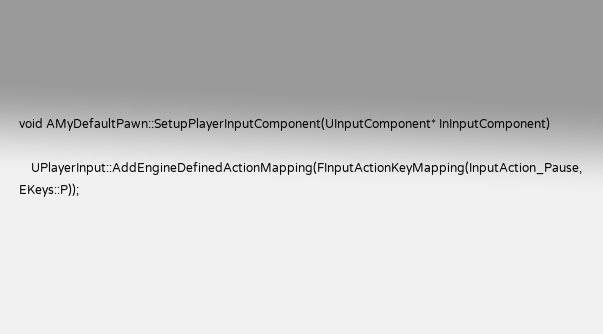void AMyDefaultPawn::SetupPlayerInputComponent(UInputComponent* InInputComponent)

    UPlayerInput::AddEngineDefinedActionMapping(FInputActionKeyMapping(InputAction_Pause, EKeys::P));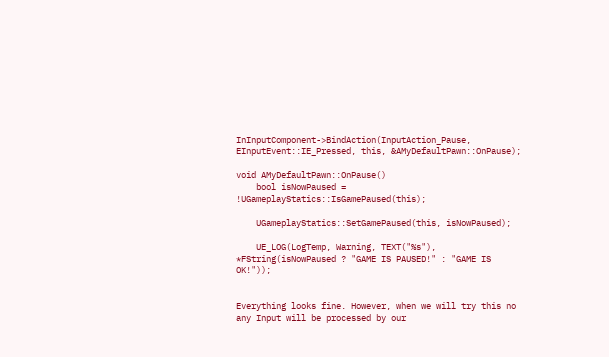InInputComponent->BindAction(InputAction_Pause, EInputEvent::IE_Pressed, this, &AMyDefaultPawn::OnPause);

void AMyDefaultPawn::OnPause()
    bool isNowPaused = !UGameplayStatics::IsGamePaused(this);

    UGameplayStatics::SetGamePaused(this, isNowPaused);

    UE_LOG(LogTemp, Warning, TEXT("%s"), *FString(isNowPaused ? "GAME IS PAUSED!" : "GAME IS OK!"));


Everything looks fine. However, when we will try this no any Input will be processed by our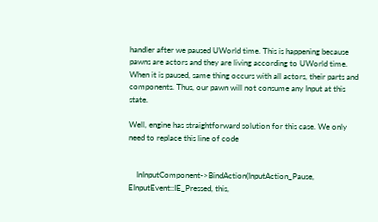handler after we paused UWorld time. This is happening because pawns are actors and they are living according to UWorld time. When it is paused, same thing occurs with all actors, their parts and components. Thus, our pawn will not consume any Input at this state.

Well, engine has straightforward solution for this case. We only need to replace this line of code


    InInputComponent->BindAction(InputAction_Pause, EInputEvent::IE_Pressed, this,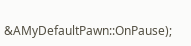&AMyDefaultPawn::OnPause);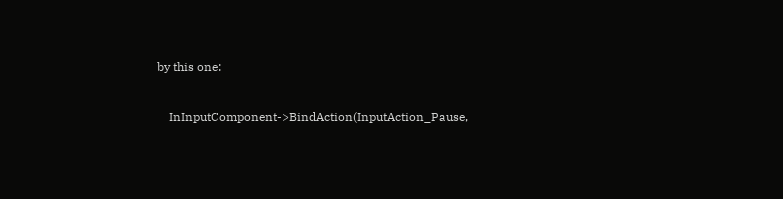by this one:


    InInputComponent->BindAction(InputAction_Pause,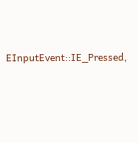EInputEvent::IE_Pressed,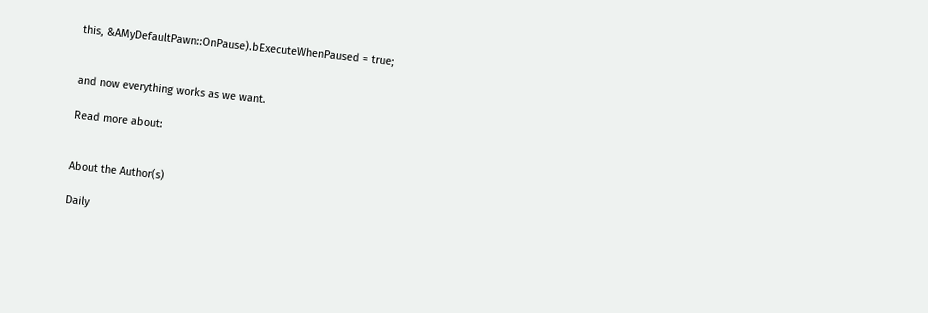this, &AMyDefaultPawn::OnPause).bExecuteWhenPaused = true;


and now everything works as we want.

Read more about:


About the Author(s)

Daily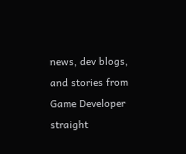news, dev blogs, and stories from Game Developer straight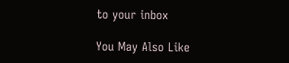to your inbox

You May Also Like